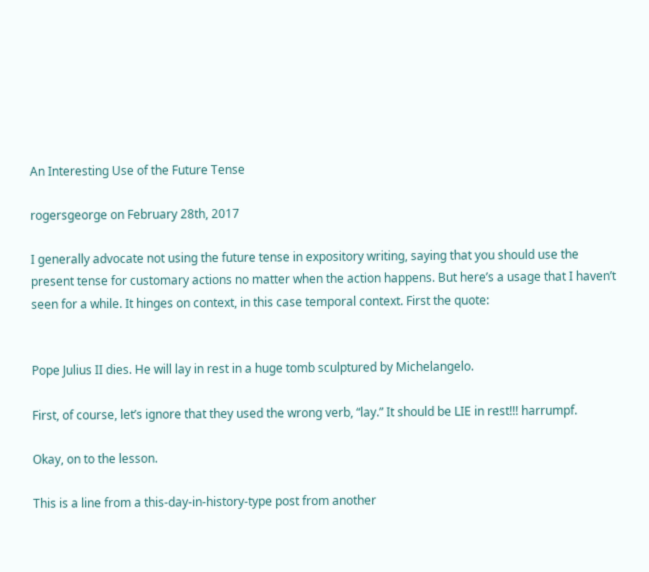An Interesting Use of the Future Tense

rogersgeorge on February 28th, 2017

I generally advocate not using the future tense in expository writing, saying that you should use the present tense for customary actions no matter when the action happens. But here’s a usage that I haven’t seen for a while. It hinges on context, in this case temporal context. First the quote:


Pope Julius II dies. He will lay in rest in a huge tomb sculptured by Michelangelo.

First, of course, let’s ignore that they used the wrong verb, “lay.” It should be LIE in rest!!! harrumpf.

Okay, on to the lesson.

This is a line from a this-day-in-history-type post from another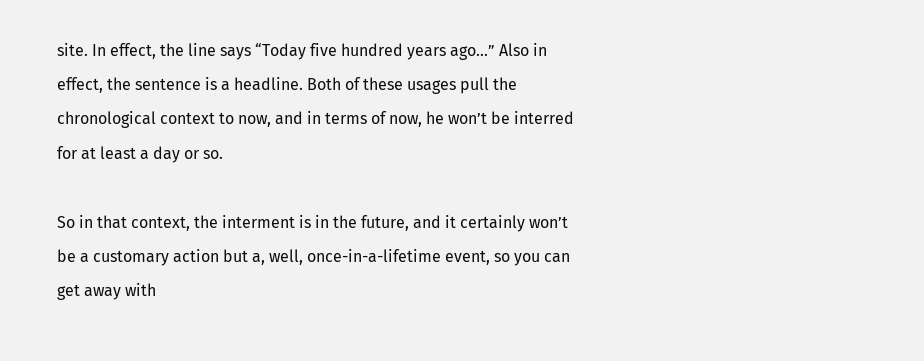site. In effect, the line says “Today five hundred years ago…” Also in effect, the sentence is a headline. Both of these usages pull the chronological context to now, and in terms of now, he won’t be interred for at least a day or so.

So in that context, the interment is in the future, and it certainly won’t be a customary action but a, well, once-in-a-lifetime event, so you can get away with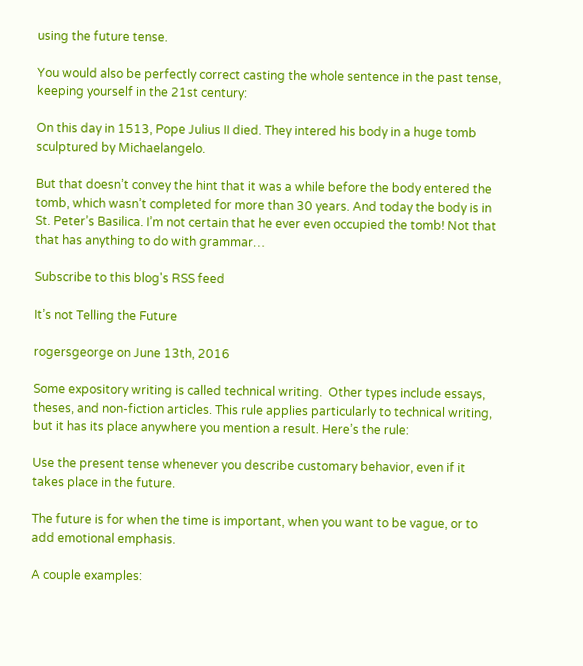using the future tense.

You would also be perfectly correct casting the whole sentence in the past tense, keeping yourself in the 21st century:

On this day in 1513, Pope Julius II died. They intered his body in a huge tomb sculptured by Michaelangelo.

But that doesn’t convey the hint that it was a while before the body entered the tomb, which wasn’t completed for more than 30 years. And today the body is in St. Peter’s Basilica. I’m not certain that he ever even occupied the tomb! Not that that has anything to do with grammar…

Subscribe to this blog's RSS feed

It’s not Telling the Future

rogersgeorge on June 13th, 2016

Some expository writing is called technical writing.  Other types include essays, theses, and non-fiction articles. This rule applies particularly to technical writing, but it has its place anywhere you mention a result. Here’s the rule:

Use the present tense whenever you describe customary behavior, even if it takes place in the future.

The future is for when the time is important, when you want to be vague, or to add emotional emphasis.

A couple examples: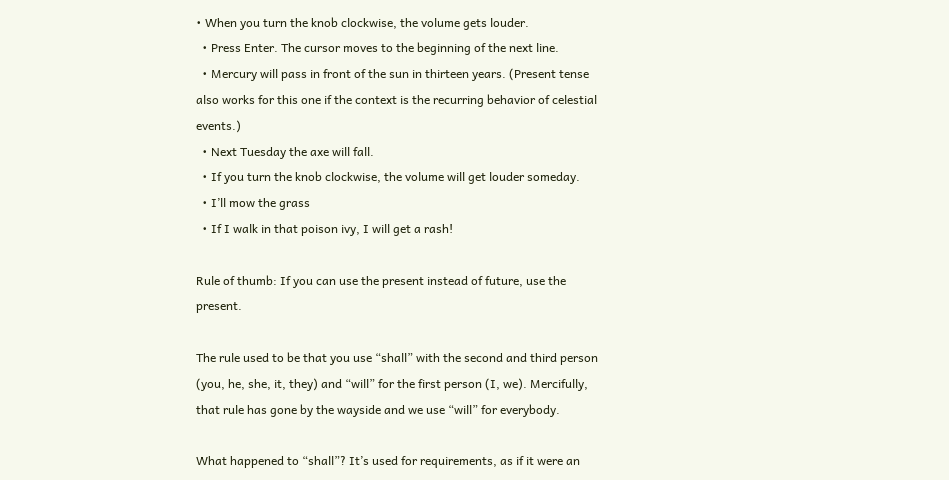• When you turn the knob clockwise, the volume gets louder.
  • Press Enter. The cursor moves to the beginning of the next line.
  • Mercury will pass in front of the sun in thirteen years. (Present tense also works for this one if the context is the recurring behavior of celestial events.)
  • Next Tuesday the axe will fall.
  • If you turn the knob clockwise, the volume will get louder someday.
  • I’ll mow the grass
  • If I walk in that poison ivy, I will get a rash!

Rule of thumb: If you can use the present instead of future, use the present.

The rule used to be that you use “shall” with the second and third person (you, he, she, it, they) and “will” for the first person (I, we). Mercifully, that rule has gone by the wayside and we use “will” for everybody.

What happened to “shall”? It’s used for requirements, as if it were an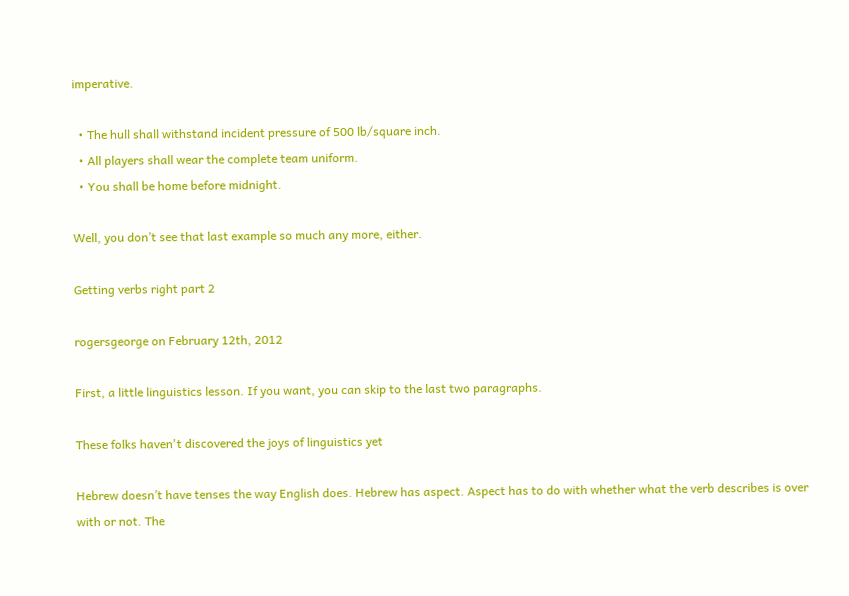imperative.

  • The hull shall withstand incident pressure of 500 lb/square inch.
  • All players shall wear the complete team uniform.
  • You shall be home before midnight.

Well, you don’t see that last example so much any more, either.

Getting verbs right part 2

rogersgeorge on February 12th, 2012

First, a little linguistics lesson. If you want, you can skip to the last two paragraphs.

These folks haven't discovered the joys of linguistics yet

Hebrew doesn’t have tenses the way English does. Hebrew has aspect. Aspect has to do with whether what the verb describes is over with or not. The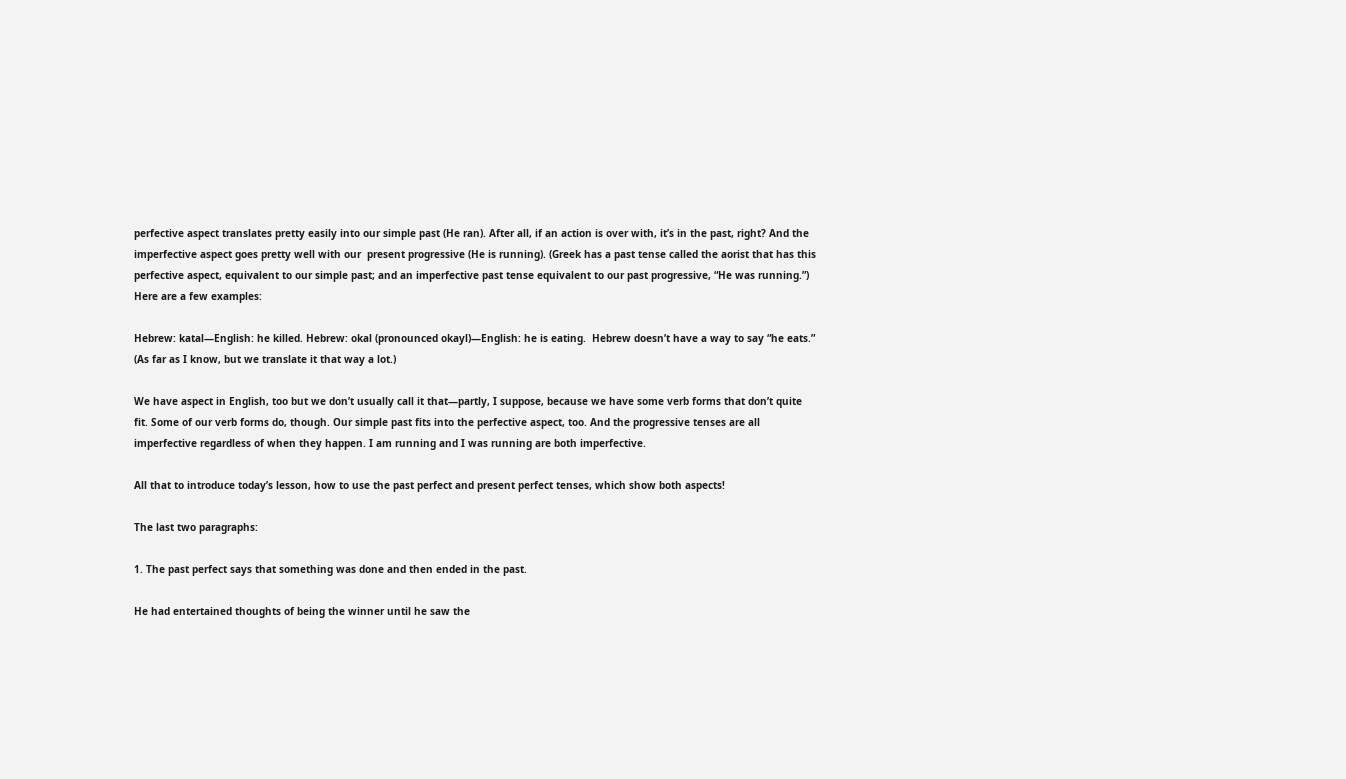perfective aspect translates pretty easily into our simple past (He ran). After all, if an action is over with, it’s in the past, right? And the imperfective aspect goes pretty well with our  present progressive (He is running). (Greek has a past tense called the aorist that has this perfective aspect, equivalent to our simple past; and an imperfective past tense equivalent to our past progressive, “He was running.”) Here are a few examples:

Hebrew: katal—English: he killed. Hebrew: okal (pronounced okayl)—English: he is eating.  Hebrew doesn’t have a way to say “he eats.” (As far as I know, but we translate it that way a lot.)

We have aspect in English, too but we don’t usually call it that—partly, I suppose, because we have some verb forms that don’t quite fit. Some of our verb forms do, though. Our simple past fits into the perfective aspect, too. And the progressive tenses are all imperfective regardless of when they happen. I am running and I was running are both imperfective.

All that to introduce today’s lesson, how to use the past perfect and present perfect tenses, which show both aspects!

The last two paragraphs:

1. The past perfect says that something was done and then ended in the past.

He had entertained thoughts of being the winner until he saw the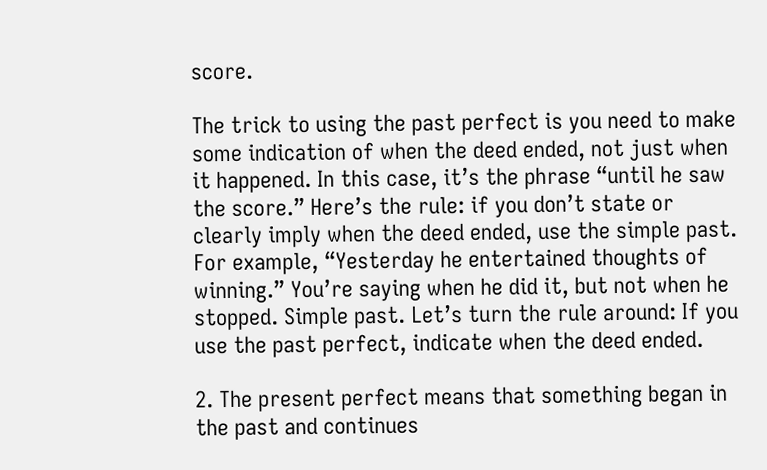score.

The trick to using the past perfect is you need to make some indication of when the deed ended, not just when it happened. In this case, it’s the phrase “until he saw the score.” Here’s the rule: if you don’t state or clearly imply when the deed ended, use the simple past. For example, “Yesterday he entertained thoughts of winning.” You’re saying when he did it, but not when he stopped. Simple past. Let’s turn the rule around: If you use the past perfect, indicate when the deed ended.

2. The present perfect means that something began in the past and continues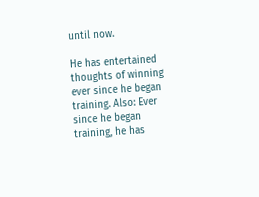until now.

He has entertained thoughts of winning ever since he began training. Also: Ever since he began training, he has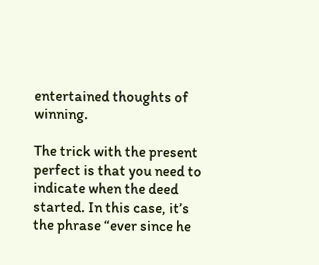entertained thoughts of winning.

The trick with the present perfect is that you need to indicate when the deed started. In this case, it’s the phrase “ever since he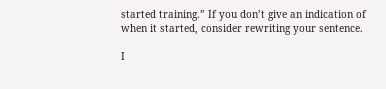started training.” If you don’t give an indication of when it started, consider rewriting your sentence.

I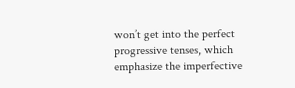won’t get into the perfect progressive tenses, which emphasize the imperfective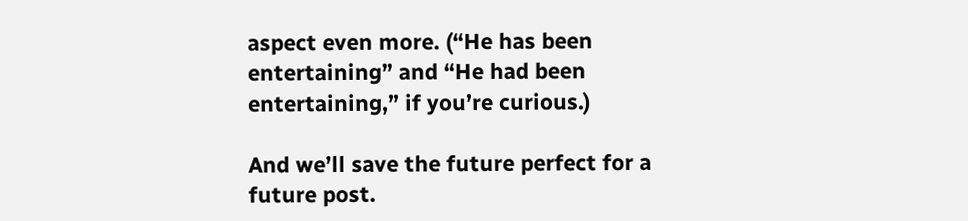aspect even more. (“He has been entertaining” and “He had been entertaining,” if you’re curious.)

And we’ll save the future perfect for a future post.